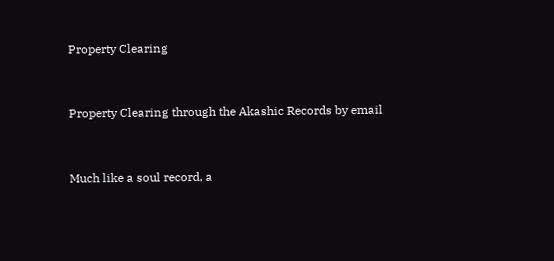Property Clearing


Property Clearing through the Akashic Records by email


Much like a soul record, a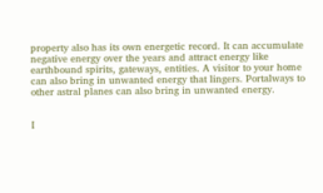property also has its own energetic record. It can accumulate negative energy over the years and attract energy like earthbound spirits, gateways, entities. A visitor to your home can also bring in unwanted energy that lingers. Portalways to other astral planes can also bring in unwanted energy.


I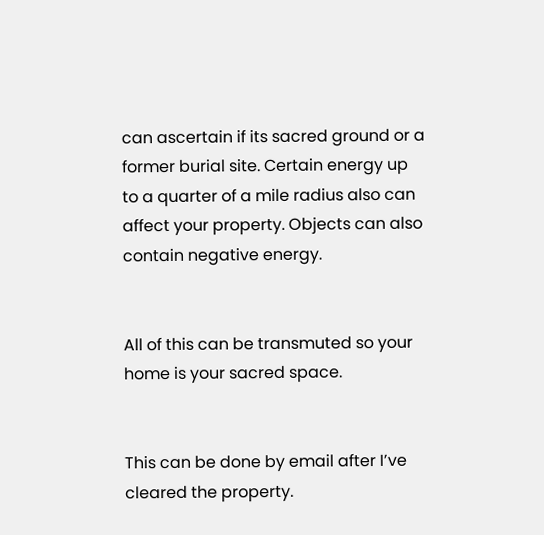can ascertain if its sacred ground or a former burial site. Certain energy up to a quarter of a mile radius also can affect your property. Objects can also contain negative energy.


All of this can be transmuted so your home is your sacred space.


This can be done by email after I’ve cleared the property.